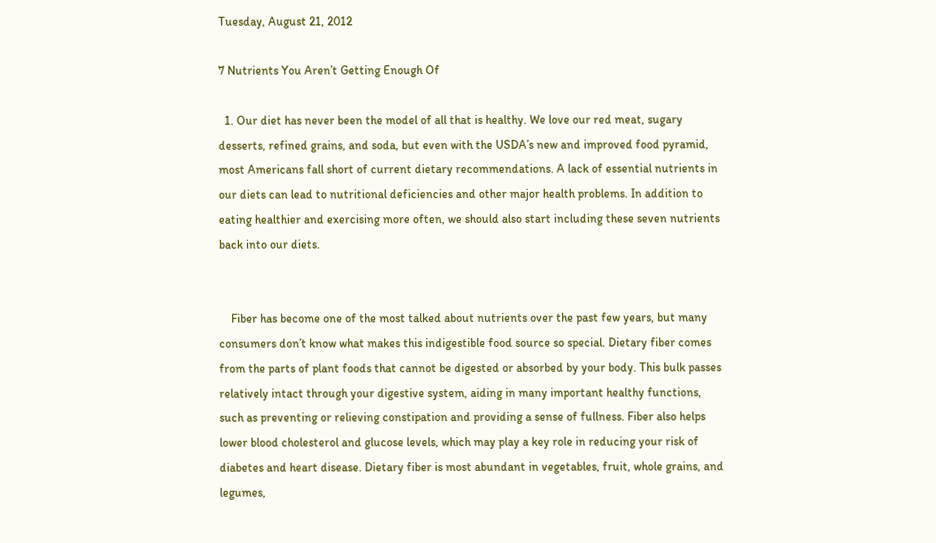Tuesday, August 21, 2012

7 Nutrients You Aren’t Getting Enough Of

  1. Our diet has never been the model of all that is healthy. We love our red meat, sugary desserts, refined grains, and soda, but even with the USDA’s new and improved food pyramid, most Americans fall short of current dietary recommendations. A lack of essential nutrients in our diets can lead to nutritional deficiencies and other major health problems. In addition to eating healthier and exercising more often, we should also start including these seven nutrients back into our diets.


    Fiber has become one of the most talked about nutrients over the past few years, but many consumers don’t know what makes this indigestible food source so special. Dietary fiber comes from the parts of plant foods that cannot be digested or absorbed by your body. This bulk passes relatively intact through your digestive system, aiding in many important healthy functions, such as preventing or relieving constipation and providing a sense of fullness. Fiber also helps lower blood cholesterol and glucose levels, which may play a key role in reducing your risk of diabetes and heart disease. Dietary fiber is most abundant in vegetables, fruit, whole grains, and legumes,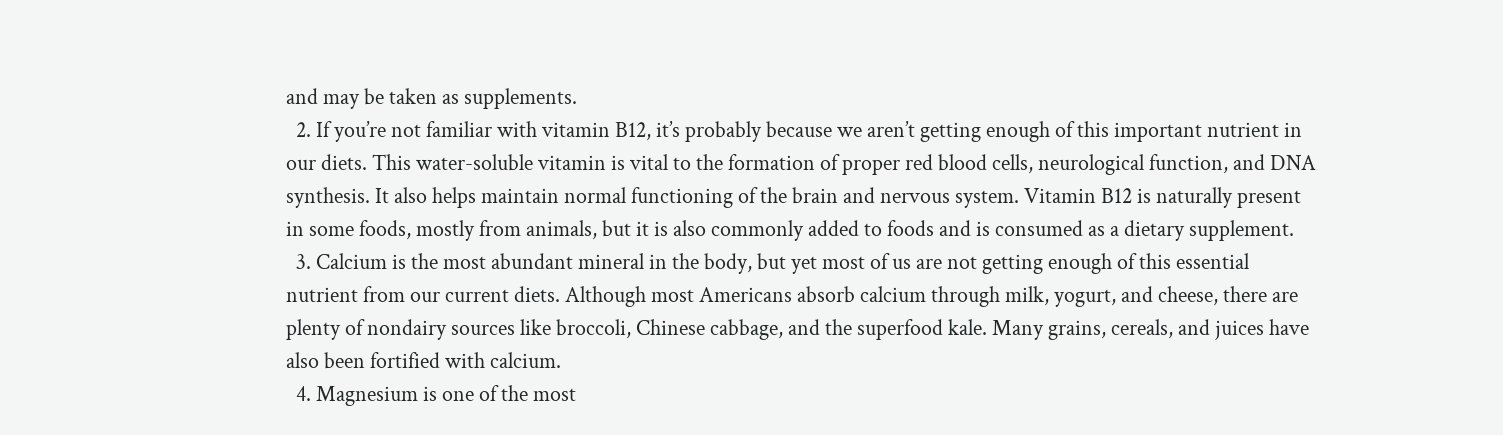and may be taken as supplements.
  2. If you’re not familiar with vitamin B12, it’s probably because we aren’t getting enough of this important nutrient in our diets. This water-soluble vitamin is vital to the formation of proper red blood cells, neurological function, and DNA synthesis. It also helps maintain normal functioning of the brain and nervous system. Vitamin B12 is naturally present in some foods, mostly from animals, but it is also commonly added to foods and is consumed as a dietary supplement.
  3. Calcium is the most abundant mineral in the body, but yet most of us are not getting enough of this essential nutrient from our current diets. Although most Americans absorb calcium through milk, yogurt, and cheese, there are plenty of nondairy sources like broccoli, Chinese cabbage, and the superfood kale. Many grains, cereals, and juices have also been fortified with calcium.
  4. Magnesium is one of the most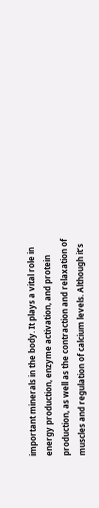important minerals in the body. It plays a vital role in energy production, enzyme activation, and protein production, as well as the contraction and relaxation of muscles and regulation of calcium levels. Although it’s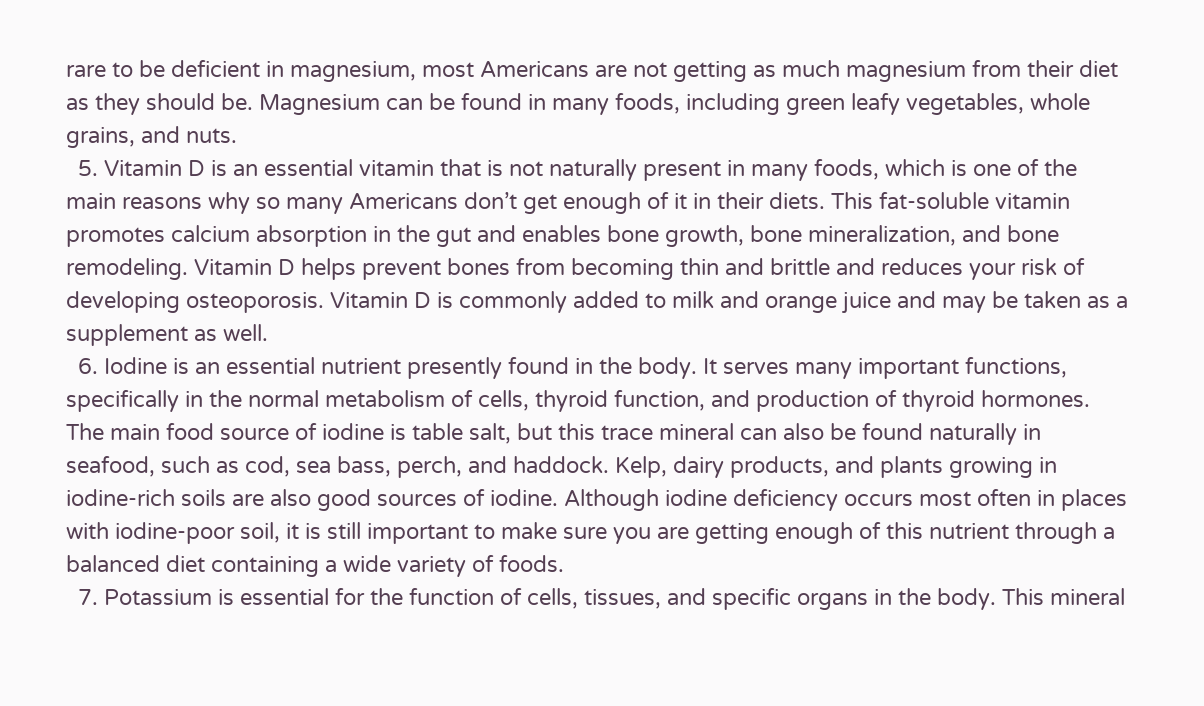rare to be deficient in magnesium, most Americans are not getting as much magnesium from their diet as they should be. Magnesium can be found in many foods, including green leafy vegetables, whole grains, and nuts.
  5. Vitamin D is an essential vitamin that is not naturally present in many foods, which is one of the main reasons why so many Americans don’t get enough of it in their diets. This fat-soluble vitamin promotes calcium absorption in the gut and enables bone growth, bone mineralization, and bone remodeling. Vitamin D helps prevent bones from becoming thin and brittle and reduces your risk of developing osteoporosis. Vitamin D is commonly added to milk and orange juice and may be taken as a supplement as well.
  6. Iodine is an essential nutrient presently found in the body. It serves many important functions, specifically in the normal metabolism of cells, thyroid function, and production of thyroid hormones. The main food source of iodine is table salt, but this trace mineral can also be found naturally in seafood, such as cod, sea bass, perch, and haddock. Kelp, dairy products, and plants growing in iodine-rich soils are also good sources of iodine. Although iodine deficiency occurs most often in places with iodine-poor soil, it is still important to make sure you are getting enough of this nutrient through a balanced diet containing a wide variety of foods.
  7. Potassium is essential for the function of cells, tissues, and specific organs in the body. This mineral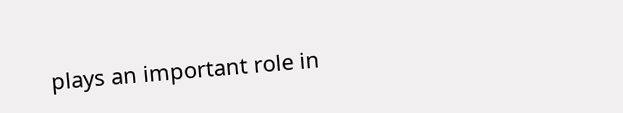plays an important role in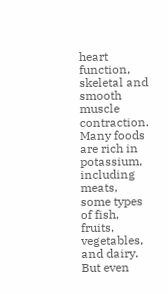heart function, skeletal and smooth muscle contraction. Many foods are rich in potassium, including meats, some types of fish, fruits, vegetables, and dairy. But even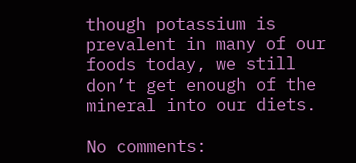though potassium is prevalent in many of our foods today, we still don’t get enough of the mineral into our diets.

No comments: